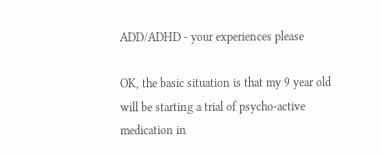ADD/ADHD - your experiences please

OK, the basic situation is that my 9 year old will be starting a trial of psycho-active medication in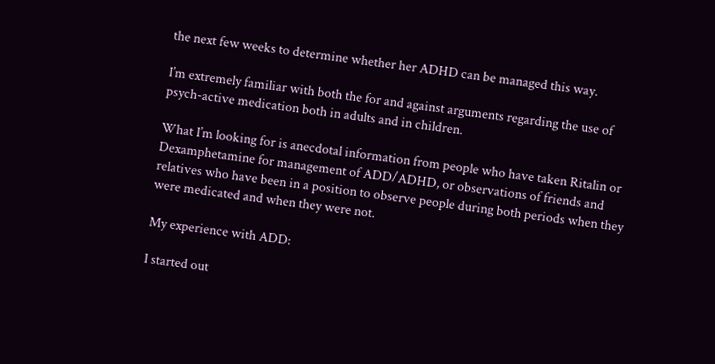the next few weeks to determine whether her ADHD can be managed this way.

I’m extremely familiar with both the for and against arguments regarding the use of psych-active medication both in adults and in children.

What I’m looking for is anecdotal information from people who have taken Ritalin or Dexamphetamine for management of ADD/ADHD, or observations of friends and relatives who have been in a position to observe people during both periods when they were medicated and when they were not.

My experience with ADD:

I started out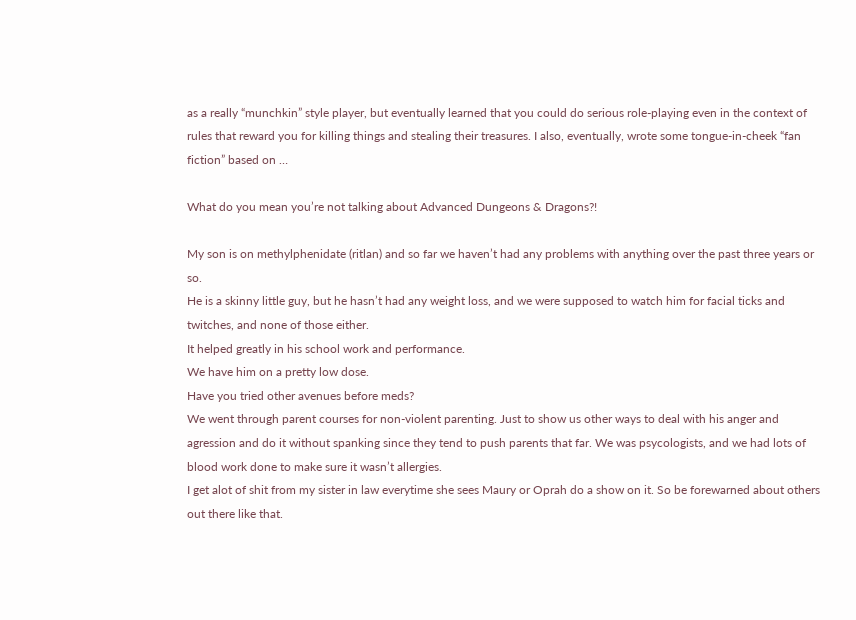as a really “munchkin” style player, but eventually learned that you could do serious role-playing even in the context of rules that reward you for killing things and stealing their treasures. I also, eventually, wrote some tongue-in-cheek “fan fiction” based on …

What do you mean you’re not talking about Advanced Dungeons & Dragons?!

My son is on methylphenidate (ritlan) and so far we haven’t had any problems with anything over the past three years or so.
He is a skinny little guy, but he hasn’t had any weight loss, and we were supposed to watch him for facial ticks and twitches, and none of those either.
It helped greatly in his school work and performance.
We have him on a pretty low dose.
Have you tried other avenues before meds?
We went through parent courses for non-violent parenting. Just to show us other ways to deal with his anger and agression and do it without spanking since they tend to push parents that far. We was psycologists, and we had lots of blood work done to make sure it wasn’t allergies.
I get alot of shit from my sister in law everytime she sees Maury or Oprah do a show on it. So be forewarned about others out there like that.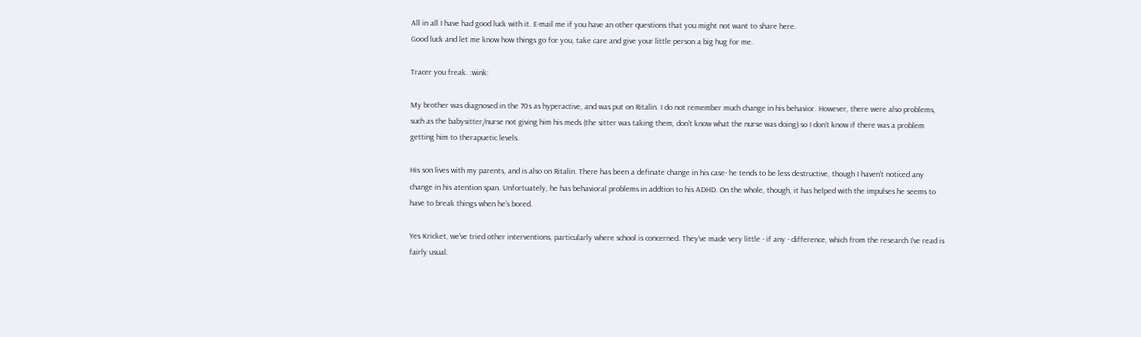All in all I have had good luck with it. E-mail me if you have an other questions that you might not want to share here.
Good luck and let me know how things go for you, take care and give your little person a big hug for me.

Tracer you freak. :wink:

My brother was diagnosed in the 70s as hyperactive, and was put on Ritalin. I do not remember much change in his behavior. However, there were also problems, such as the babysitter/nurse not giving him his meds (the sitter was taking them, don’t know what the nurse was doing) so I don’t know if there was a problem getting him to therapuetic levels.

His son lives with my parents, and is also on Ritalin. There has been a definate change in his case- he tends to be less destructive, though I haven’t noticed any change in his atention span. Unfortuately, he has behavioral problems in addtion to his ADHD. On the whole, though, it has helped with the impulses he seems to have to break things when he’s bored.

Yes Kricket, we’ve tried other interventions, particularly where school is concerned. They’ve made very little - if any - difference, which from the research I’ve read is fairly usual.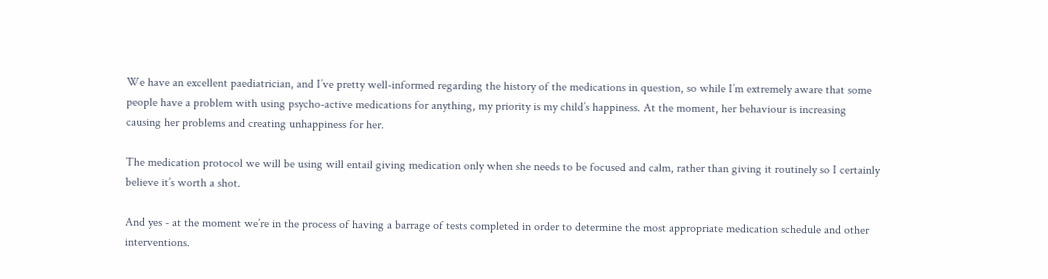We have an excellent paediatrician, and I’ve pretty well-informed regarding the history of the medications in question, so while I’m extremely aware that some people have a problem with using psycho-active medications for anything, my priority is my child’s happiness. At the moment, her behaviour is increasing causing her problems and creating unhappiness for her.

The medication protocol we will be using will entail giving medication only when she needs to be focused and calm, rather than giving it routinely so I certainly believe it’s worth a shot.

And yes - at the moment we’re in the process of having a barrage of tests completed in order to determine the most appropriate medication schedule and other interventions.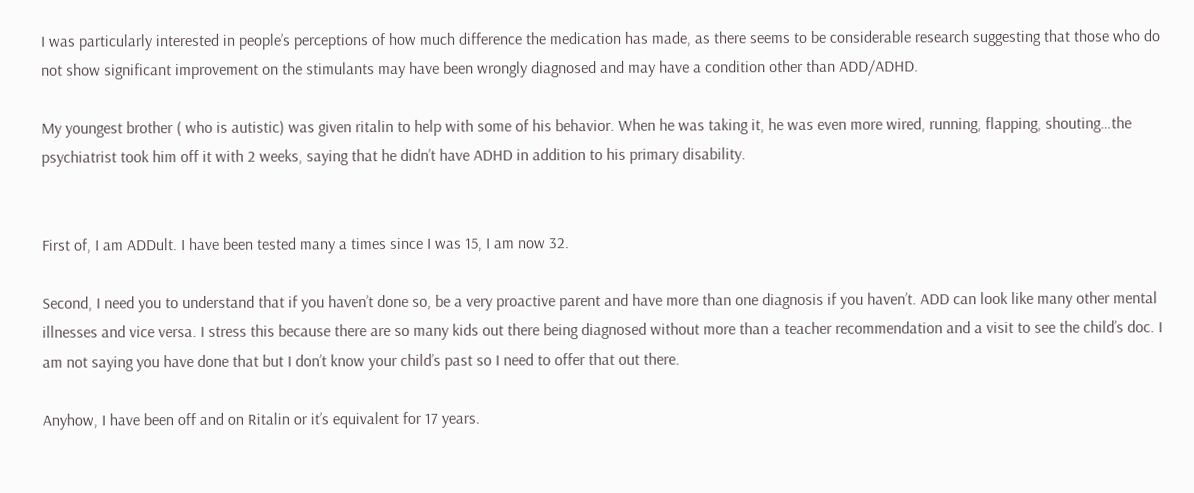I was particularly interested in people’s perceptions of how much difference the medication has made, as there seems to be considerable research suggesting that those who do not show significant improvement on the stimulants may have been wrongly diagnosed and may have a condition other than ADD/ADHD.

My youngest brother ( who is autistic) was given ritalin to help with some of his behavior. When he was taking it, he was even more wired, running, flapping, shouting…the psychiatrist took him off it with 2 weeks, saying that he didn’t have ADHD in addition to his primary disability.


First of, I am ADDult. I have been tested many a times since I was 15, I am now 32.

Second, I need you to understand that if you haven’t done so, be a very proactive parent and have more than one diagnosis if you haven’t. ADD can look like many other mental illnesses and vice versa. I stress this because there are so many kids out there being diagnosed without more than a teacher recommendation and a visit to see the child’s doc. I am not saying you have done that but I don’t know your child’s past so I need to offer that out there.

Anyhow, I have been off and on Ritalin or it’s equivalent for 17 years.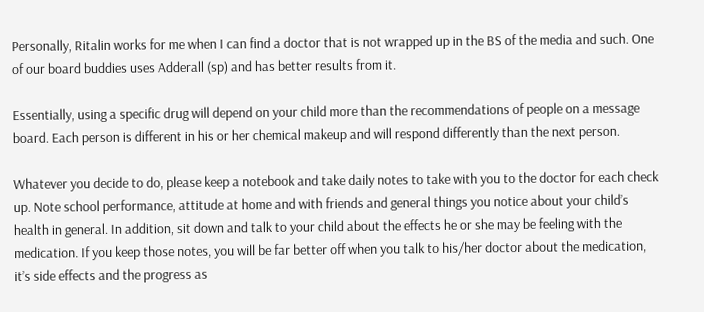Personally, Ritalin works for me when I can find a doctor that is not wrapped up in the BS of the media and such. One of our board buddies uses Adderall (sp) and has better results from it.

Essentially, using a specific drug will depend on your child more than the recommendations of people on a message board. Each person is different in his or her chemical makeup and will respond differently than the next person.

Whatever you decide to do, please keep a notebook and take daily notes to take with you to the doctor for each check up. Note school performance, attitude at home and with friends and general things you notice about your child’s health in general. In addition, sit down and talk to your child about the effects he or she may be feeling with the medication. If you keep those notes, you will be far better off when you talk to his/her doctor about the medication, it’s side effects and the progress as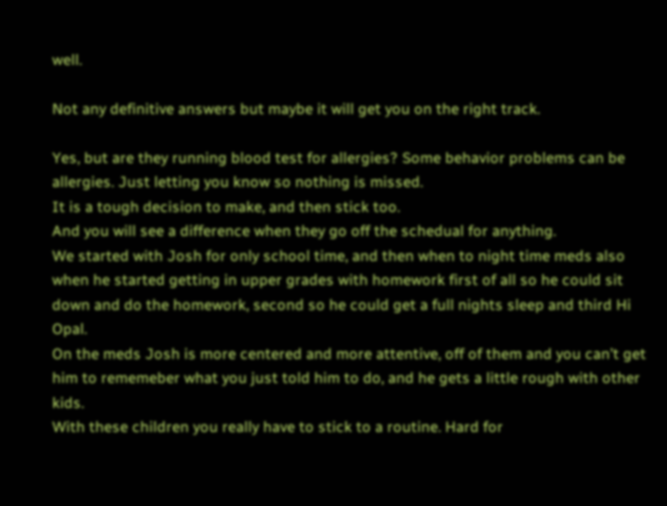well.

Not any definitive answers but maybe it will get you on the right track.

Yes, but are they running blood test for allergies? Some behavior problems can be allergies. Just letting you know so nothing is missed.
It is a tough decision to make, and then stick too.
And you will see a difference when they go off the schedual for anything.
We started with Josh for only school time, and then when to night time meds also when he started getting in upper grades with homework first of all so he could sit down and do the homework, second so he could get a full nights sleep and third Hi Opal.
On the meds Josh is more centered and more attentive, off of them and you can’t get him to rememeber what you just told him to do, and he gets a little rough with other kids.
With these children you really have to stick to a routine. Hard for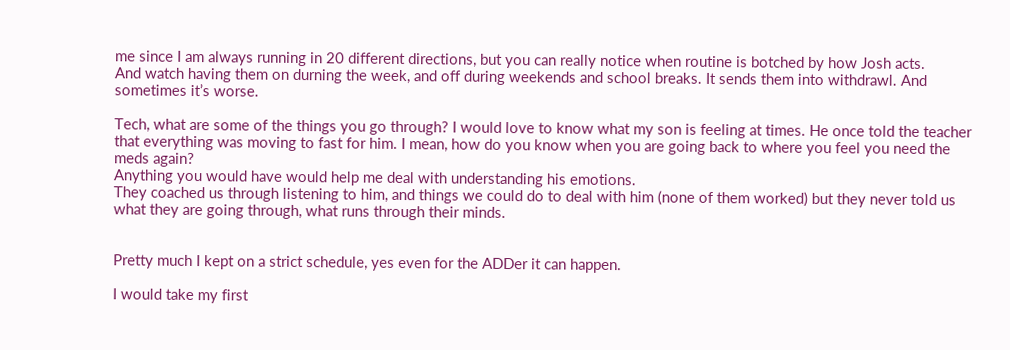me since I am always running in 20 different directions, but you can really notice when routine is botched by how Josh acts.
And watch having them on durning the week, and off during weekends and school breaks. It sends them into withdrawl. And sometimes it’s worse.

Tech, what are some of the things you go through? I would love to know what my son is feeling at times. He once told the teacher that everything was moving to fast for him. I mean, how do you know when you are going back to where you feel you need the meds again?
Anything you would have would help me deal with understanding his emotions.
They coached us through listening to him, and things we could do to deal with him (none of them worked) but they never told us what they are going through, what runs through their minds.


Pretty much I kept on a strict schedule, yes even for the ADDer it can happen.

I would take my first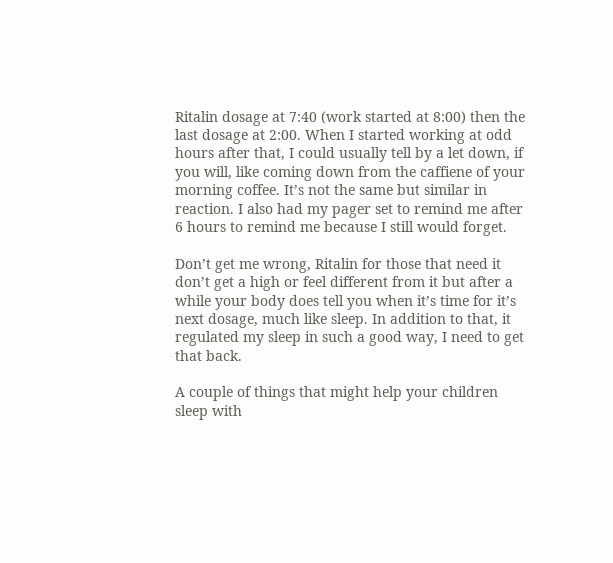Ritalin dosage at 7:40 (work started at 8:00) then the last dosage at 2:00. When I started working at odd hours after that, I could usually tell by a let down, if you will, like coming down from the caffiene of your morning coffee. It’s not the same but similar in reaction. I also had my pager set to remind me after 6 hours to remind me because I still would forget.

Don’t get me wrong, Ritalin for those that need it don’t get a high or feel different from it but after a while your body does tell you when it’s time for it’s next dosage, much like sleep. In addition to that, it regulated my sleep in such a good way, I need to get that back.

A couple of things that might help your children sleep with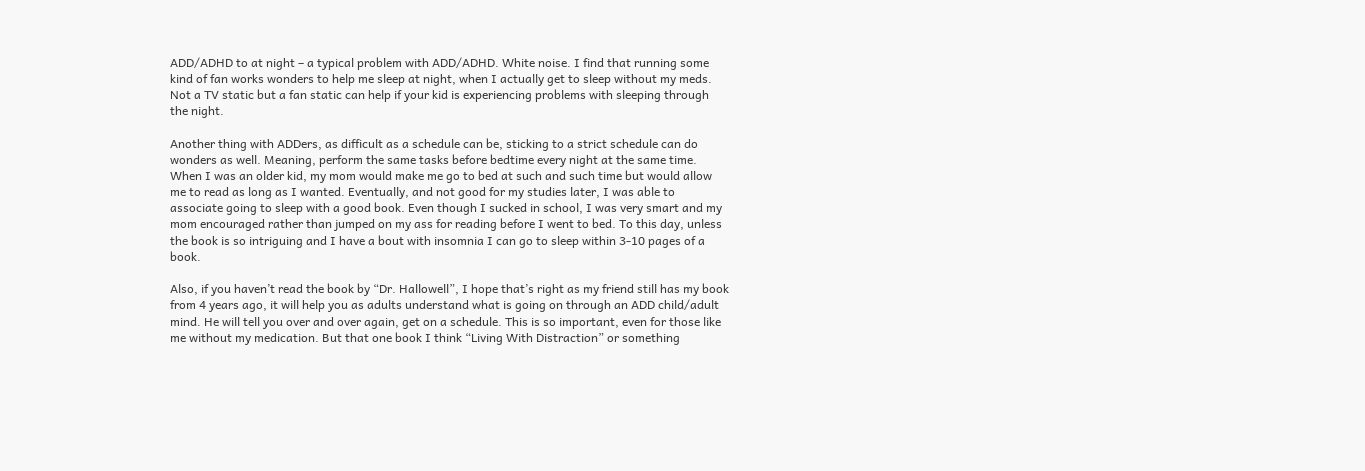ADD/ADHD to at night – a typical problem with ADD/ADHD. White noise. I find that running some kind of fan works wonders to help me sleep at night, when I actually get to sleep without my meds. Not a TV static but a fan static can help if your kid is experiencing problems with sleeping through the night.

Another thing with ADDers, as difficult as a schedule can be, sticking to a strict schedule can do wonders as well. Meaning, perform the same tasks before bedtime every night at the same time. When I was an older kid, my mom would make me go to bed at such and such time but would allow me to read as long as I wanted. Eventually, and not good for my studies later, I was able to associate going to sleep with a good book. Even though I sucked in school, I was very smart and my mom encouraged rather than jumped on my ass for reading before I went to bed. To this day, unless the book is so intriguing and I have a bout with insomnia I can go to sleep within 3-10 pages of a book.

Also, if you haven’t read the book by “Dr. Hallowell”, I hope that’s right as my friend still has my book from 4 years ago, it will help you as adults understand what is going on through an ADD child/adult mind. He will tell you over and over again, get on a schedule. This is so important, even for those like me without my medication. But that one book I think “Living With Distraction” or something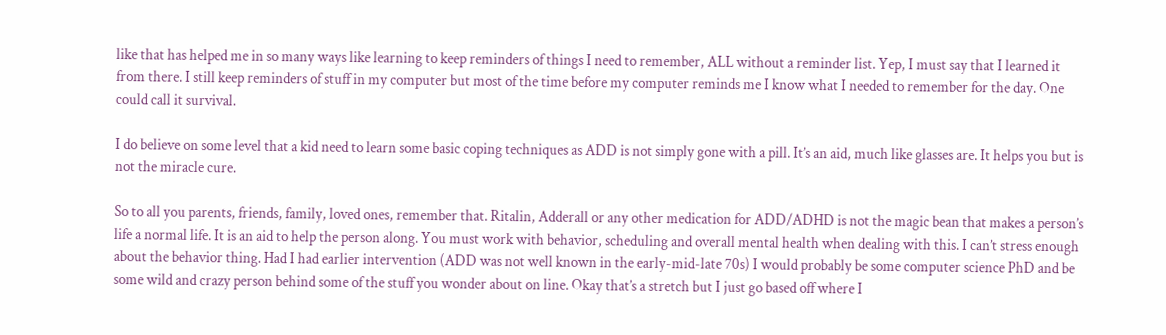like that has helped me in so many ways like learning to keep reminders of things I need to remember, ALL without a reminder list. Yep, I must say that I learned it from there. I still keep reminders of stuff in my computer but most of the time before my computer reminds me I know what I needed to remember for the day. One could call it survival.

I do believe on some level that a kid need to learn some basic coping techniques as ADD is not simply gone with a pill. It’s an aid, much like glasses are. It helps you but is not the miracle cure.

So to all you parents, friends, family, loved ones, remember that. Ritalin, Adderall or any other medication for ADD/ADHD is not the magic bean that makes a person’s life a normal life. It is an aid to help the person along. You must work with behavior, scheduling and overall mental health when dealing with this. I can’t stress enough about the behavior thing. Had I had earlier intervention (ADD was not well known in the early-mid-late 70s) I would probably be some computer science PhD and be some wild and crazy person behind some of the stuff you wonder about on line. Okay that’s a stretch but I just go based off where I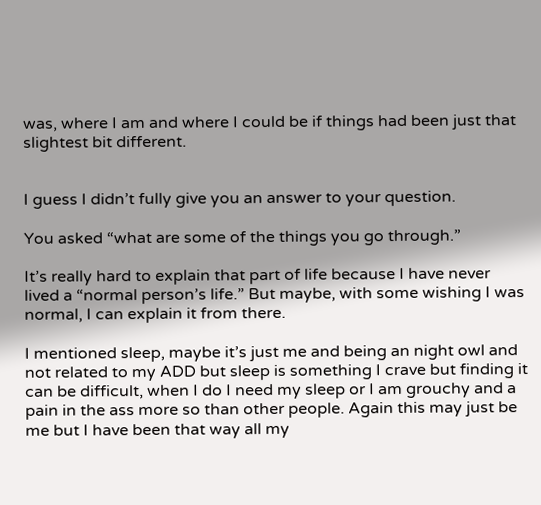was, where I am and where I could be if things had been just that slightest bit different.


I guess I didn’t fully give you an answer to your question.

You asked “what are some of the things you go through.”

It’s really hard to explain that part of life because I have never lived a “normal person’s life.” But maybe, with some wishing I was normal, I can explain it from there.

I mentioned sleep, maybe it’s just me and being an night owl and not related to my ADD but sleep is something I crave but finding it can be difficult, when I do I need my sleep or I am grouchy and a pain in the ass more so than other people. Again this may just be me but I have been that way all my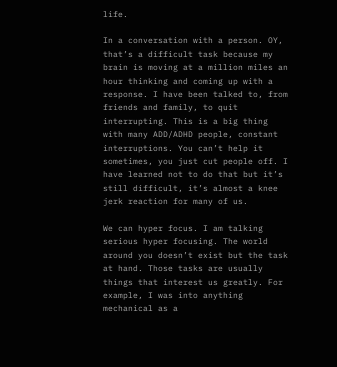life.

In a conversation with a person. OY, that’s a difficult task because my brain is moving at a million miles an hour thinking and coming up with a response. I have been talked to, from friends and family, to quit interrupting. This is a big thing with many ADD/ADHD people, constant interruptions. You can’t help it sometimes, you just cut people off. I have learned not to do that but it’s still difficult, it’s almost a knee jerk reaction for many of us.

We can hyper focus. I am talking serious hyper focusing. The world around you doesn’t exist but the task at hand. Those tasks are usually things that interest us greatly. For example, I was into anything mechanical as a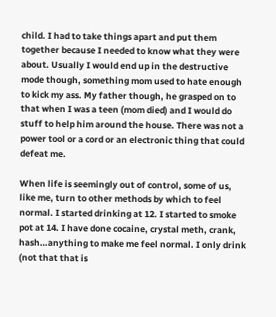child. I had to take things apart and put them together because I needed to know what they were about. Usually I would end up in the destructive mode though, something mom used to hate enough to kick my ass. My father though, he grasped on to that when I was a teen (mom died) and I would do stuff to help him around the house. There was not a power tool or a cord or an electronic thing that could defeat me.

When life is seemingly out of control, some of us, like me, turn to other methods by which to feel normal. I started drinking at 12. I started to smoke pot at 14. I have done cocaine, crystal meth, crank, hash…anything to make me feel normal. I only drink (not that that is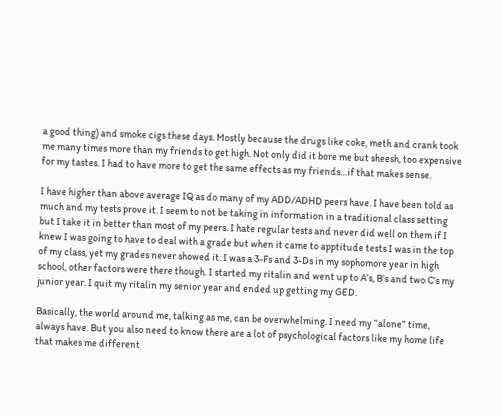a good thing) and smoke cigs these days. Mostly because the drugs like coke, meth and crank took me many times more than my friends to get high. Not only did it bore me but sheesh, too expensive for my tastes. I had to have more to get the same effects as my friends…if that makes sense.

I have higher than above average IQ as do many of my ADD/ADHD peers have. I have been told as much and my tests prove it. I seem to not be taking in information in a traditional class setting but I take it in better than most of my peers. I hate regular tests and never did well on them if I knew I was going to have to deal with a grade but when it came to apptitude tests I was in the top of my class, yet my grades never showed it. I was a 3-Fs and 3-Ds in my sophomore year in high school, other factors were there though. I started my ritalin and went up to A’s, B’s and two C’s my junior year. I quit my ritalin my senior year and ended up getting my GED.

Basically, the world around me, talking as me, can be overwhelming. I need my “alone” time, always have. But you also need to know there are a lot of psychological factors like my home life that makes me different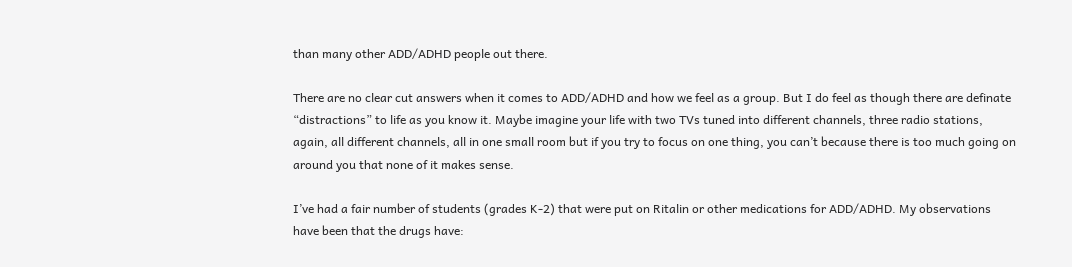than many other ADD/ADHD people out there.

There are no clear cut answers when it comes to ADD/ADHD and how we feel as a group. But I do feel as though there are definate “distractions” to life as you know it. Maybe imagine your life with two TVs tuned into different channels, three radio stations, again, all different channels, all in one small room but if you try to focus on one thing, you can’t because there is too much going on around you that none of it makes sense.

I’ve had a fair number of students (grades K-2) that were put on Ritalin or other medications for ADD/ADHD. My observations have been that the drugs have: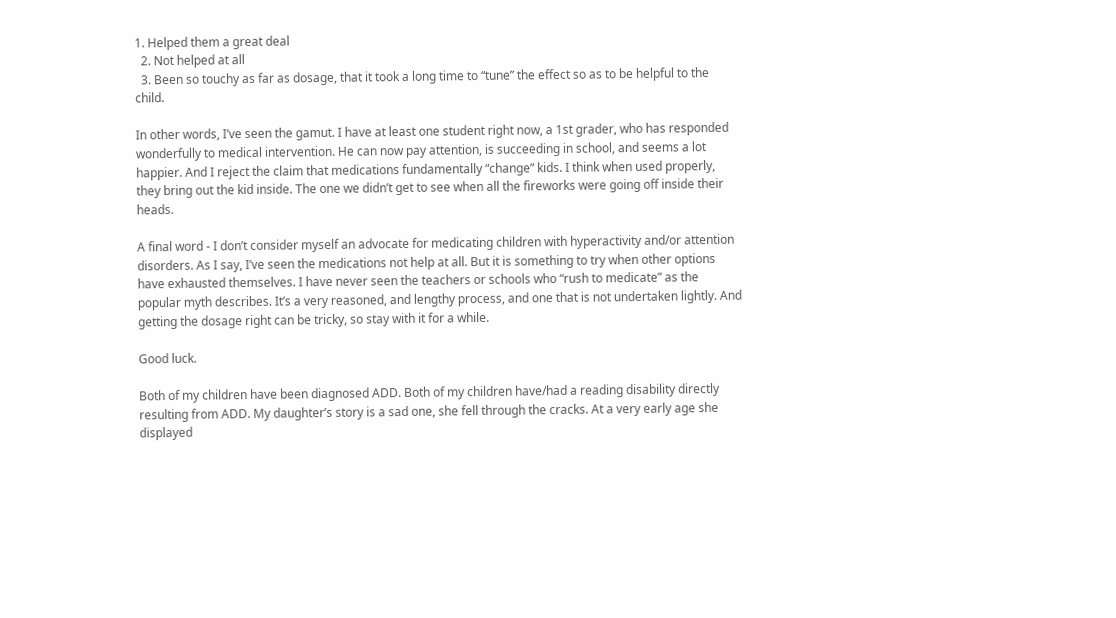1. Helped them a great deal
  2. Not helped at all
  3. Been so touchy as far as dosage, that it took a long time to “tune” the effect so as to be helpful to the child.

In other words, I’ve seen the gamut. I have at least one student right now, a 1st grader, who has responded wonderfully to medical intervention. He can now pay attention, is succeeding in school, and seems a lot happier. And I reject the claim that medications fundamentally “change” kids. I think when used properly, they bring out the kid inside. The one we didn’t get to see when all the fireworks were going off inside their heads.

A final word - I don’t consider myself an advocate for medicating children with hyperactivity and/or attention disorders. As I say, I’ve seen the medications not help at all. But it is something to try when other options have exhausted themselves. I have never seen the teachers or schools who “rush to medicate” as the popular myth describes. It’s a very reasoned, and lengthy process, and one that is not undertaken lightly. And getting the dosage right can be tricky, so stay with it for a while.

Good luck.

Both of my children have been diagnosed ADD. Both of my children have/had a reading disability directly resulting from ADD. My daughter’s story is a sad one, she fell through the cracks. At a very early age she displayed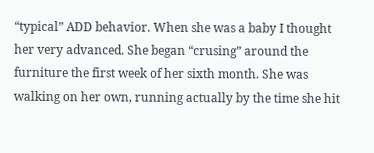“typical” ADD behavior. When she was a baby I thought her very advanced. She began “crusing” around the furniture the first week of her sixth month. She was walking on her own, running actually by the time she hit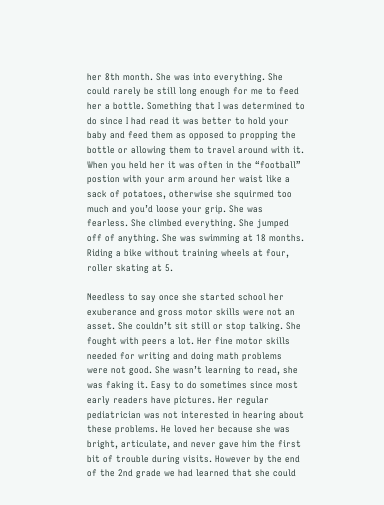her 8th month. She was into everything. She could rarely be still long enough for me to feed her a bottle. Something that I was determined to do since I had read it was better to hold your baby and feed them as opposed to propping the bottle or allowing them to travel around with it. When you held her it was often in the “football” postion with your arm around her waist like a sack of potatoes, otherwise she squirmed too much and you’d loose your grip. She was fearless. She climbed everything. She jumped off of anything. She was swimming at 18 months. Riding a bike without training wheels at four, roller skating at 5.

Needless to say once she started school her exuberance and gross motor skills were not an asset. She couldn’t sit still or stop talking. She fought with peers a lot. Her fine motor skills needed for writing and doing math problems were not good. She wasn’t learning to read, she was faking it. Easy to do sometimes since most early readers have pictures. Her regular pediatrician was not interested in hearing about these problems. He loved her because she was bright, articulate, and never gave him the first bit of trouble during visits. However by the end of the 2nd grade we had learned that she could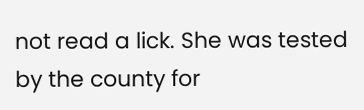not read a lick. She was tested by the county for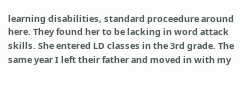learning disabilities, standard proceedure around here. They found her to be lacking in word attack skills. She entered LD classes in the 3rd grade. The same year I left their father and moved in with my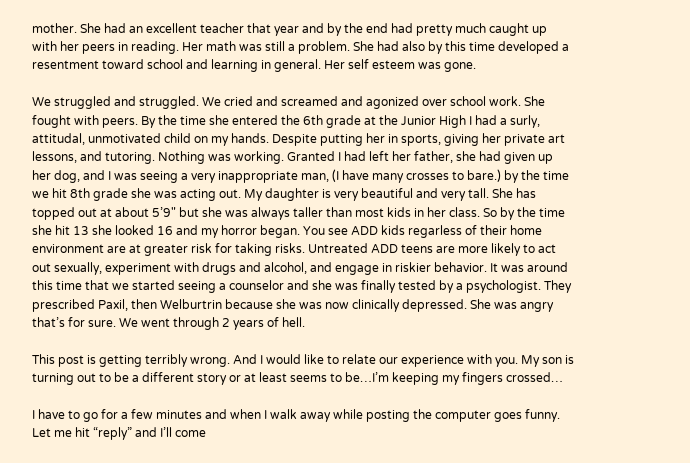mother. She had an excellent teacher that year and by the end had pretty much caught up with her peers in reading. Her math was still a problem. She had also by this time developed a resentment toward school and learning in general. Her self esteem was gone.

We struggled and struggled. We cried and screamed and agonized over school work. She fought with peers. By the time she entered the 6th grade at the Junior High I had a surly, attitudal, unmotivated child on my hands. Despite putting her in sports, giving her private art lessons, and tutoring. Nothing was working. Granted I had left her father, she had given up her dog, and I was seeing a very inappropriate man, (I have many crosses to bare.) by the time we hit 8th grade she was acting out. My daughter is very beautiful and very tall. She has topped out at about 5’9" but she was always taller than most kids in her class. So by the time she hit 13 she looked 16 and my horror began. You see ADD kids regarless of their home environment are at greater risk for taking risks. Untreated ADD teens are more likely to act out sexually, experiment with drugs and alcohol, and engage in riskier behavior. It was around this time that we started seeing a counselor and she was finally tested by a psychologist. They prescribed Paxil, then Welburtrin because she was now clinically depressed. She was angry that’s for sure. We went through 2 years of hell.

This post is getting terribly wrong. And I would like to relate our experience with you. My son is turning out to be a different story or at least seems to be…I’m keeping my fingers crossed…

I have to go for a few minutes and when I walk away while posting the computer goes funny. Let me hit “reply” and I’ll come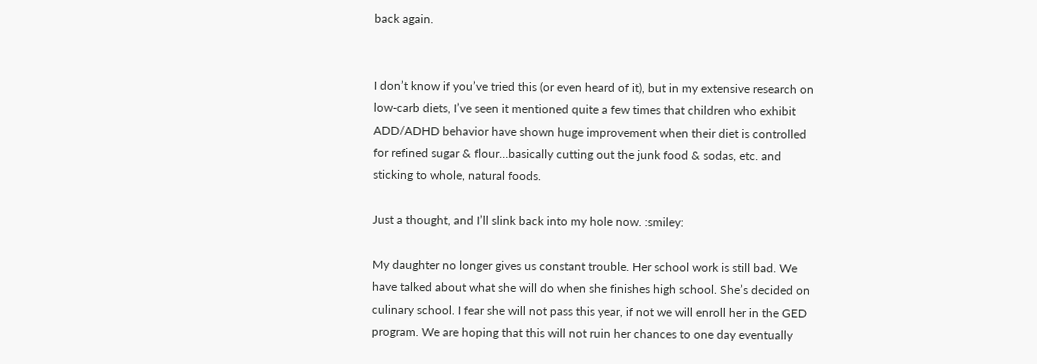back again.


I don’t know if you’ve tried this (or even heard of it), but in my extensive research on low-carb diets, I’ve seen it mentioned quite a few times that children who exhibit ADD/ADHD behavior have shown huge improvement when their diet is controlled for refined sugar & flour…basically cutting out the junk food & sodas, etc. and sticking to whole, natural foods.

Just a thought, and I’ll slink back into my hole now. :smiley:

My daughter no longer gives us constant trouble. Her school work is still bad. We have talked about what she will do when she finishes high school. She’s decided on culinary school. I fear she will not pass this year, if not we will enroll her in the GED program. We are hoping that this will not ruin her chances to one day eventually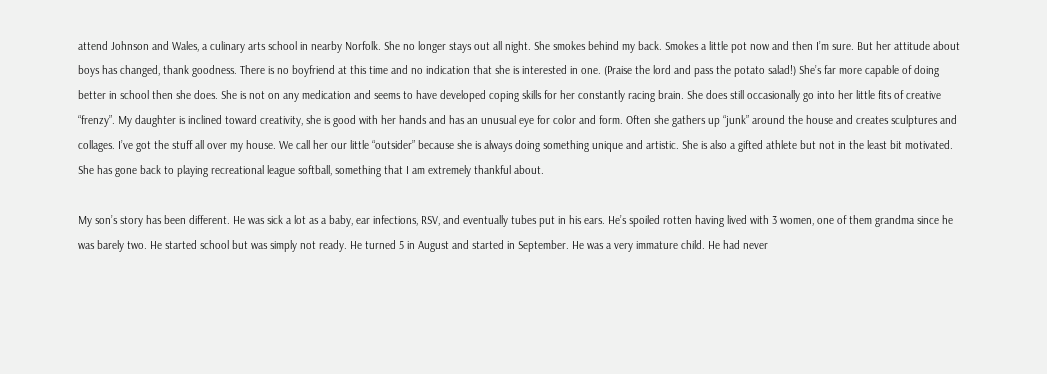attend Johnson and Wales, a culinary arts school in nearby Norfolk. She no longer stays out all night. She smokes behind my back. Smokes a little pot now and then I’m sure. But her attitude about boys has changed, thank goodness. There is no boyfriend at this time and no indication that she is interested in one. (Praise the lord and pass the potato salad!) She’s far more capable of doing better in school then she does. She is not on any medication and seems to have developed coping skills for her constantly racing brain. She does still occasionally go into her little fits of creative “frenzy”. My daughter is inclined toward creativity, she is good with her hands and has an unusual eye for color and form. Often she gathers up “junk” around the house and creates sculptures and collages. I’ve got the stuff all over my house. We call her our little “outsider” because she is always doing something unique and artistic. She is also a gifted athlete but not in the least bit motivated. She has gone back to playing recreational league softball, something that I am extremely thankful about.

My son’s story has been different. He was sick a lot as a baby, ear infections, RSV, and eventually tubes put in his ears. He’s spoiled rotten having lived with 3 women, one of them grandma since he was barely two. He started school but was simply not ready. He turned 5 in August and started in September. He was a very immature child. He had never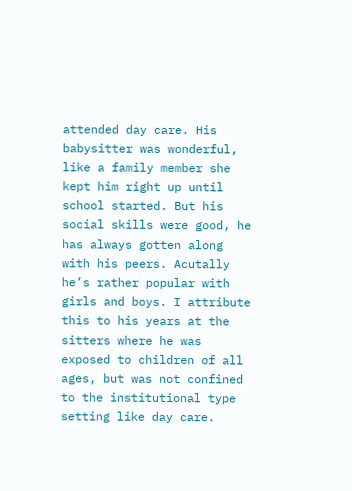attended day care. His babysitter was wonderful, like a family member she kept him right up until school started. But his social skills were good, he has always gotten along with his peers. Acutally he’s rather popular with girls and boys. I attribute this to his years at the sitters where he was exposed to children of all ages, but was not confined to the institutional type setting like day care.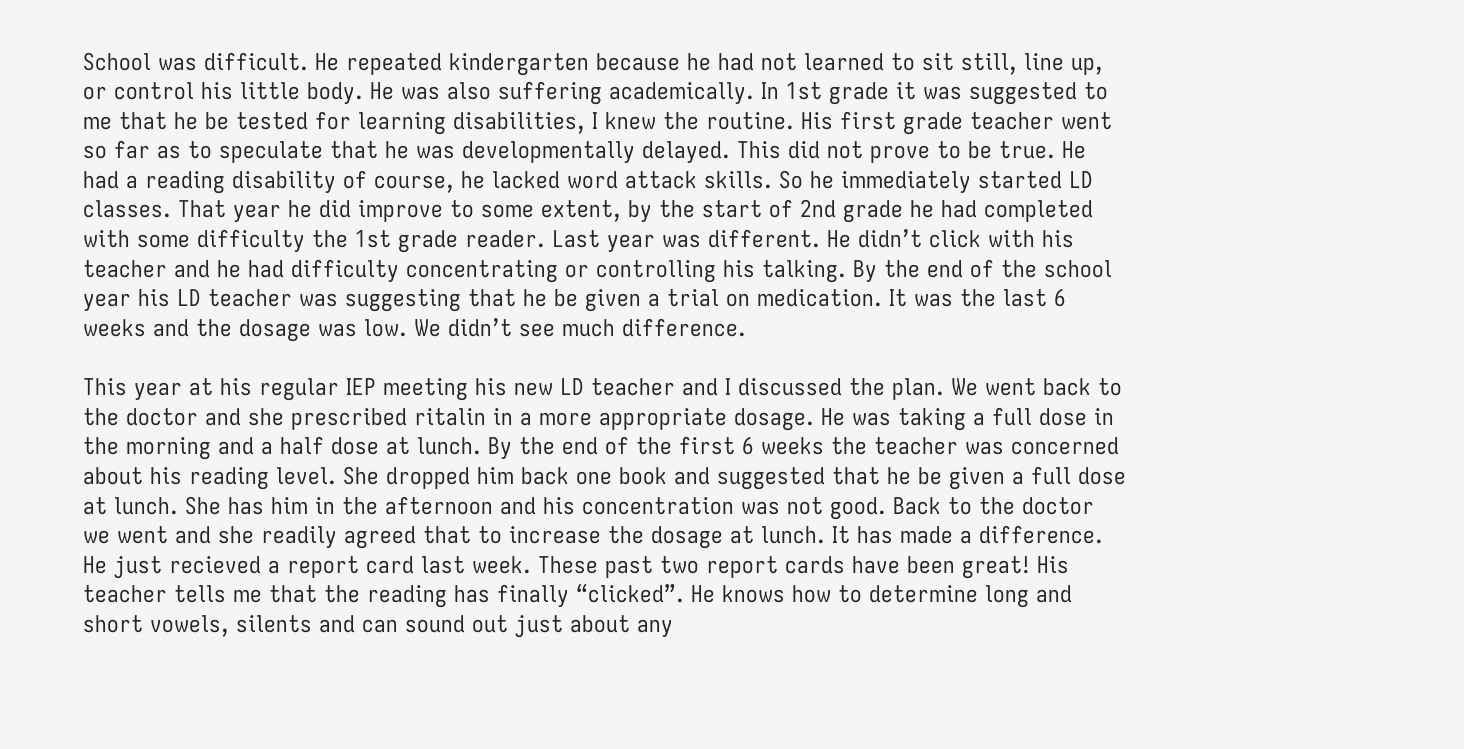School was difficult. He repeated kindergarten because he had not learned to sit still, line up, or control his little body. He was also suffering academically. In 1st grade it was suggested to me that he be tested for learning disabilities, I knew the routine. His first grade teacher went so far as to speculate that he was developmentally delayed. This did not prove to be true. He had a reading disability of course, he lacked word attack skills. So he immediately started LD classes. That year he did improve to some extent, by the start of 2nd grade he had completed with some difficulty the 1st grade reader. Last year was different. He didn’t click with his teacher and he had difficulty concentrating or controlling his talking. By the end of the school year his LD teacher was suggesting that he be given a trial on medication. It was the last 6 weeks and the dosage was low. We didn’t see much difference.

This year at his regular IEP meeting his new LD teacher and I discussed the plan. We went back to the doctor and she prescribed ritalin in a more appropriate dosage. He was taking a full dose in the morning and a half dose at lunch. By the end of the first 6 weeks the teacher was concerned about his reading level. She dropped him back one book and suggested that he be given a full dose at lunch. She has him in the afternoon and his concentration was not good. Back to the doctor we went and she readily agreed that to increase the dosage at lunch. It has made a difference. He just recieved a report card last week. These past two report cards have been great! His teacher tells me that the reading has finally “clicked”. He knows how to determine long and short vowels, silents and can sound out just about any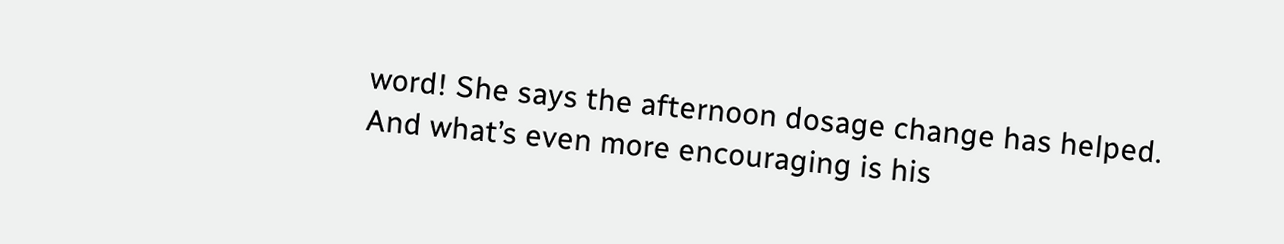word! She says the afternoon dosage change has helped. And what’s even more encouraging is his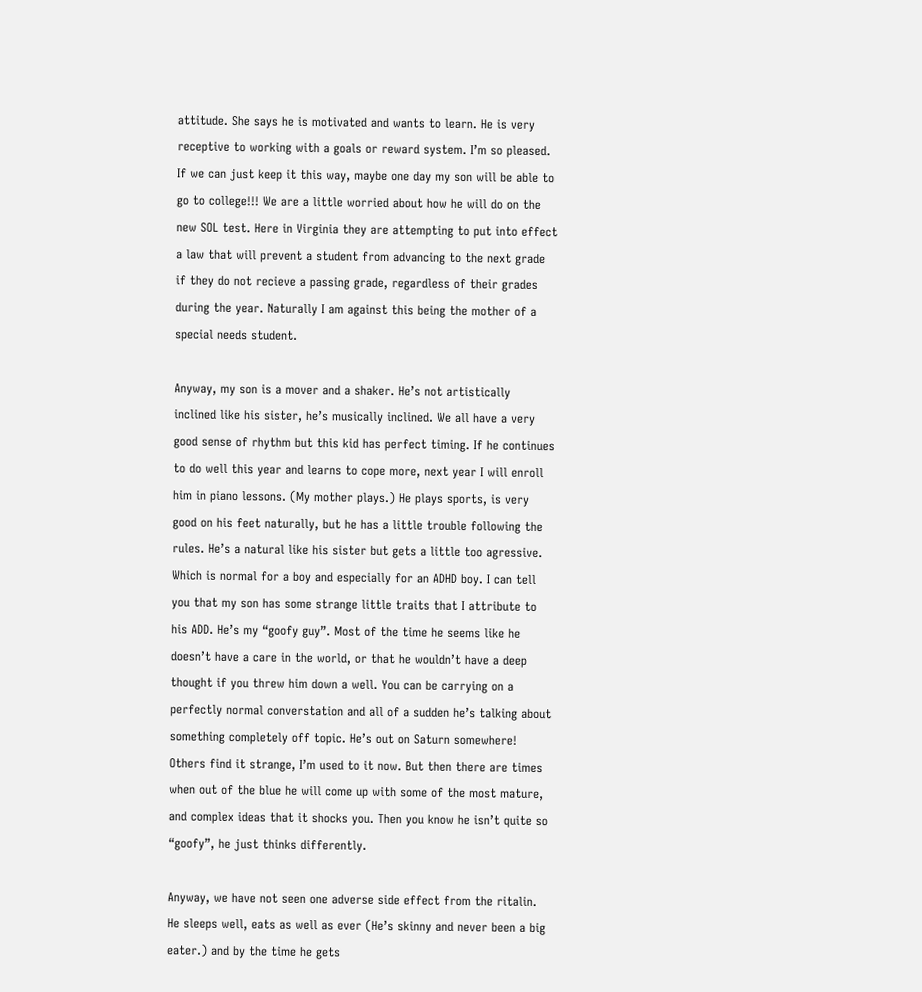attitude. She says he is motivated and wants to learn. He is very receptive to working with a goals or reward system. I’m so pleased. If we can just keep it this way, maybe one day my son will be able to go to college!!! We are a little worried about how he will do on the new SOL test. Here in Virginia they are attempting to put into effect a law that will prevent a student from advancing to the next grade if they do not recieve a passing grade, regardless of their grades during the year. Naturally I am against this being the mother of a special needs student.

Anyway, my son is a mover and a shaker. He’s not artistically inclined like his sister, he’s musically inclined. We all have a very good sense of rhythm but this kid has perfect timing. If he continues to do well this year and learns to cope more, next year I will enroll him in piano lessons. (My mother plays.) He plays sports, is very good on his feet naturally, but he has a little trouble following the rules. He’s a natural like his sister but gets a little too agressive. Which is normal for a boy and especially for an ADHD boy. I can tell you that my son has some strange little traits that I attribute to his ADD. He’s my “goofy guy”. Most of the time he seems like he doesn’t have a care in the world, or that he wouldn’t have a deep thought if you threw him down a well. You can be carrying on a perfectly normal converstation and all of a sudden he’s talking about something completely off topic. He’s out on Saturn somewhere! Others find it strange, I’m used to it now. But then there are times when out of the blue he will come up with some of the most mature, and complex ideas that it shocks you. Then you know he isn’t quite so “goofy”, he just thinks differently.

Anyway, we have not seen one adverse side effect from the ritalin. He sleeps well, eats as well as ever (He’s skinny and never been a big eater.) and by the time he gets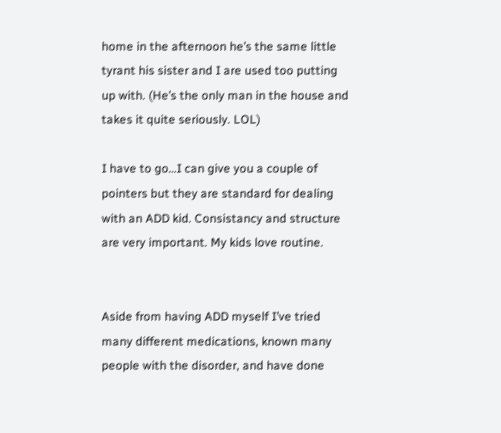home in the afternoon he’s the same little tyrant his sister and I are used too putting up with. (He’s the only man in the house and takes it quite seriously. LOL)

I have to go…I can give you a couple of pointers but they are standard for dealing with an ADD kid. Consistancy and structure are very important. My kids love routine.


Aside from having ADD myself I’ve tried many different medications, known many people with the disorder, and have done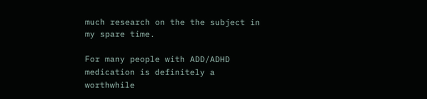much research on the the subject in my spare time.

For many people with ADD/ADHD medication is definitely a worthwhile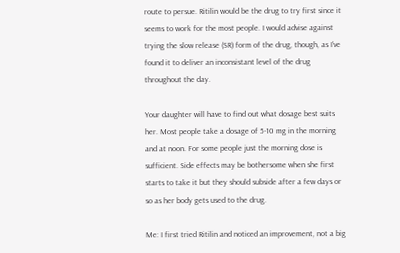route to persue. Ritilin would be the drug to try first since it seems to work for the most people. I would advise against trying the slow release (SR) form of the drug, though, as I’ve found it to deliver an inconsistant level of the drug throughout the day.

Your daughter will have to find out what dosage best suits her. Most people take a dosage of 5-10 mg in the morning and at noon. For some people just the morning dose is sufficient. Side effects may be bothersome when she first starts to take it but they should subside after a few days or so as her body gets used to the drug.

Me: I first tried Ritilin and noticed an improvement, not a big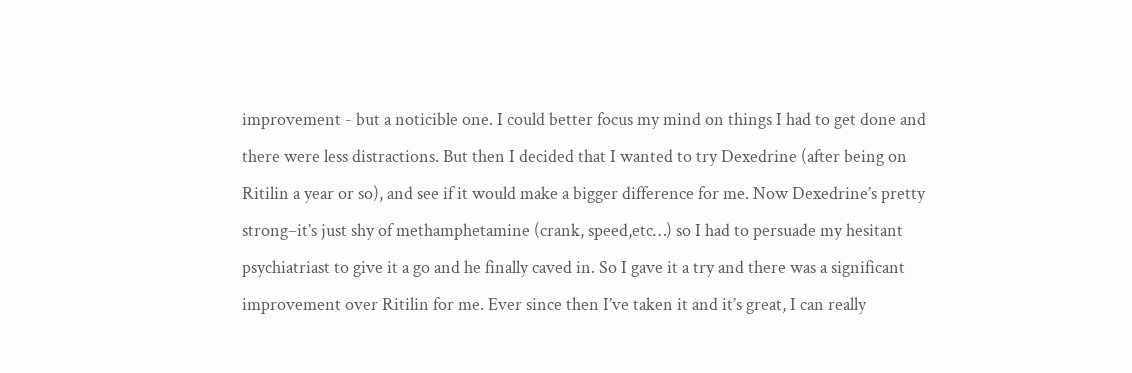improvement - but a noticible one. I could better focus my mind on things I had to get done and there were less distractions. But then I decided that I wanted to try Dexedrine (after being on Ritilin a year or so), and see if it would make a bigger difference for me. Now Dexedrine’s pretty strong–it’s just shy of methamphetamine (crank, speed,etc…) so I had to persuade my hesitant psychiatriast to give it a go and he finally caved in. So I gave it a try and there was a significant improvement over Ritilin for me. Ever since then I’ve taken it and it’s great, I can really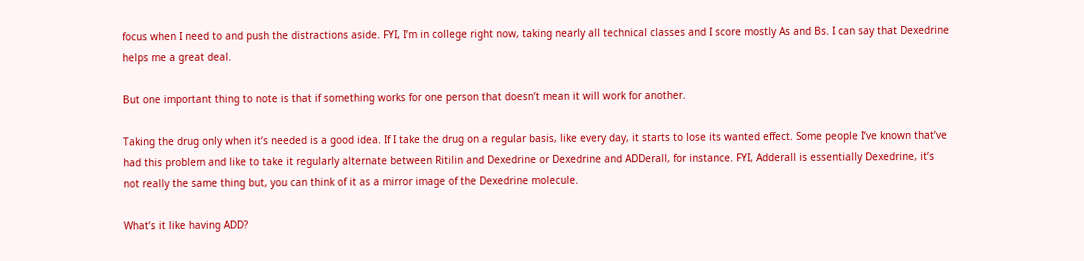focus when I need to and push the distractions aside. FYI, I’m in college right now, taking nearly all technical classes and I score mostly As and Bs. I can say that Dexedrine helps me a great deal.

But one important thing to note is that if something works for one person that doesn’t mean it will work for another.

Taking the drug only when it’s needed is a good idea. If I take the drug on a regular basis, like every day, it starts to lose its wanted effect. Some people I’ve known that’ve had this problem and like to take it regularly alternate between Ritilin and Dexedrine or Dexedrine and ADDerall, for instance. FYI, Adderall is essentially Dexedrine, it’s not really the same thing but, you can think of it as a mirror image of the Dexedrine molecule.

What’s it like having ADD?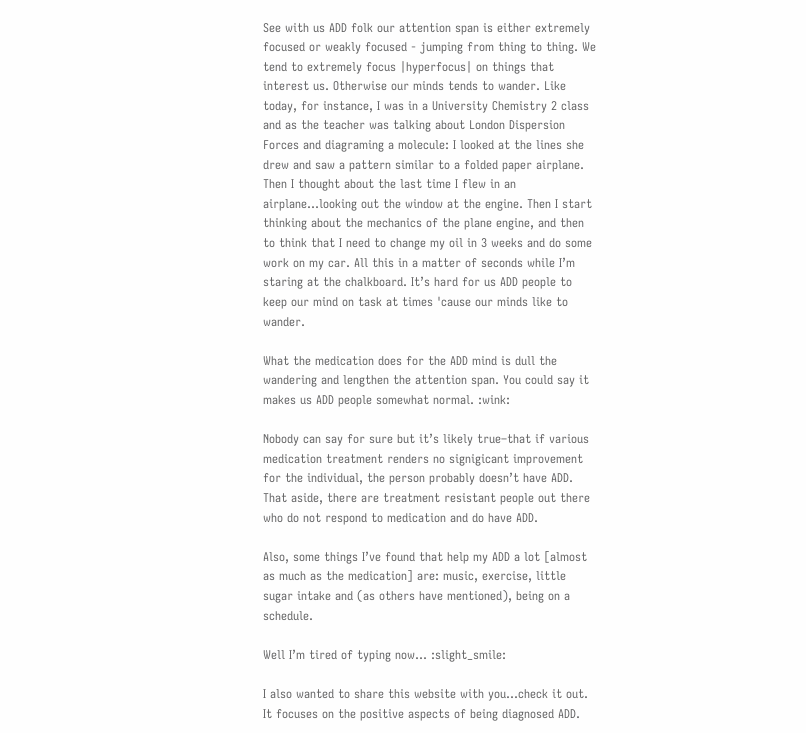See with us ADD folk our attention span is either extremely focused or weakly focused - jumping from thing to thing. We tend to extremely focus |hyperfocus| on things that interest us. Otherwise our minds tends to wander. Like today, for instance, I was in a University Chemistry 2 class and as the teacher was talking about London Dispersion Forces and diagraming a molecule: I looked at the lines she drew and saw a pattern similar to a folded paper airplane. Then I thought about the last time I flew in an airplane…looking out the window at the engine. Then I start thinking about the mechanics of the plane engine, and then to think that I need to change my oil in 3 weeks and do some work on my car. All this in a matter of seconds while I’m staring at the chalkboard. It’s hard for us ADD people to keep our mind on task at times 'cause our minds like to wander.

What the medication does for the ADD mind is dull the wandering and lengthen the attention span. You could say it makes us ADD people somewhat normal. :wink:

Nobody can say for sure but it’s likely true–that if various medication treatment renders no signigicant improvement for the individual, the person probably doesn’t have ADD. That aside, there are treatment resistant people out there who do not respond to medication and do have ADD.

Also, some things I’ve found that help my ADD a lot [almost as much as the medication] are: music, exercise, little sugar intake and (as others have mentioned), being on a schedule.

Well I’m tired of typing now… :slight_smile:

I also wanted to share this website with you…check it out. It focuses on the positive aspects of being diagnosed ADD.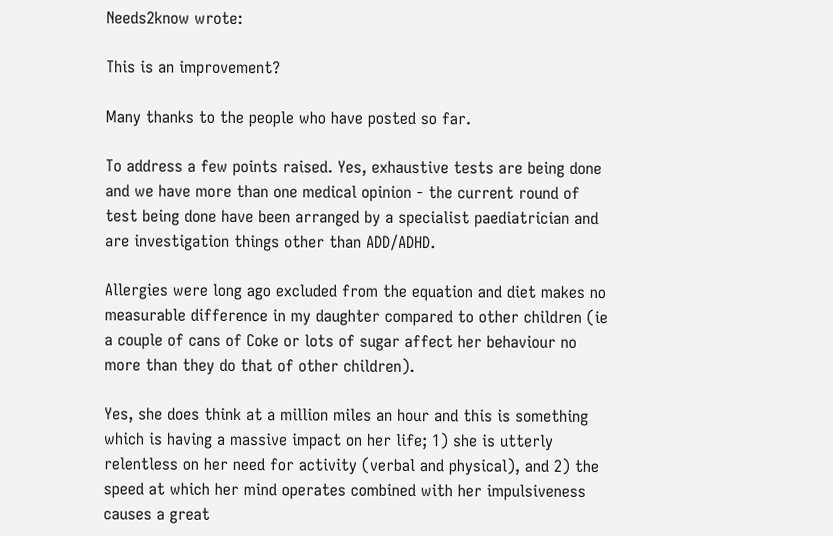Needs2know wrote:

This is an improvement?

Many thanks to the people who have posted so far.

To address a few points raised. Yes, exhaustive tests are being done and we have more than one medical opinion - the current round of test being done have been arranged by a specialist paediatrician and are investigation things other than ADD/ADHD.

Allergies were long ago excluded from the equation and diet makes no measurable difference in my daughter compared to other children (ie a couple of cans of Coke or lots of sugar affect her behaviour no more than they do that of other children).

Yes, she does think at a million miles an hour and this is something which is having a massive impact on her life; 1) she is utterly relentless on her need for activity (verbal and physical), and 2) the speed at which her mind operates combined with her impulsiveness causes a great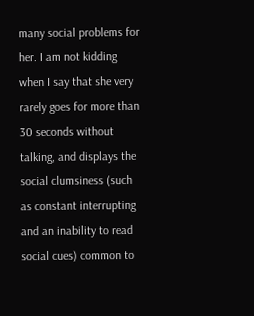many social problems for her. I am not kidding when I say that she very rarely goes for more than 30 seconds without talking, and displays the social clumsiness (such as constant interrupting and an inability to read social cues) common to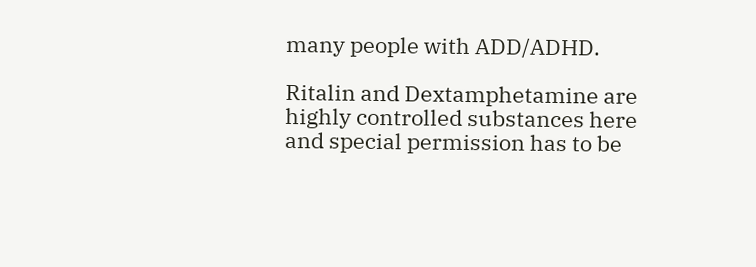many people with ADD/ADHD.

Ritalin and Dextamphetamine are highly controlled substances here and special permission has to be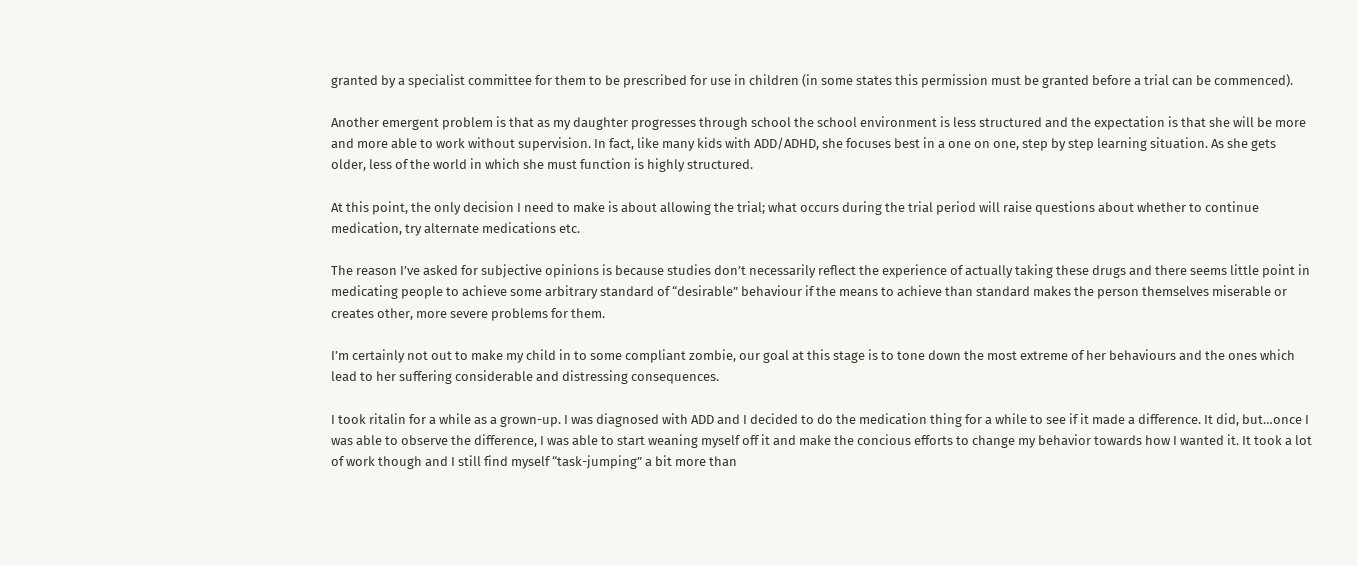granted by a specialist committee for them to be prescribed for use in children (in some states this permission must be granted before a trial can be commenced).

Another emergent problem is that as my daughter progresses through school the school environment is less structured and the expectation is that she will be more and more able to work without supervision. In fact, like many kids with ADD/ADHD, she focuses best in a one on one, step by step learning situation. As she gets older, less of the world in which she must function is highly structured.

At this point, the only decision I need to make is about allowing the trial; what occurs during the trial period will raise questions about whether to continue medication, try alternate medications etc.

The reason I’ve asked for subjective opinions is because studies don’t necessarily reflect the experience of actually taking these drugs and there seems little point in medicating people to achieve some arbitrary standard of “desirable” behaviour if the means to achieve than standard makes the person themselves miserable or creates other, more severe problems for them.

I’m certainly not out to make my child in to some compliant zombie, our goal at this stage is to tone down the most extreme of her behaviours and the ones which lead to her suffering considerable and distressing consequences.

I took ritalin for a while as a grown-up. I was diagnosed with ADD and I decided to do the medication thing for a while to see if it made a difference. It did, but…once I was able to observe the difference, I was able to start weaning myself off it and make the concious efforts to change my behavior towards how I wanted it. It took a lot of work though and I still find myself “task-jumping” a bit more than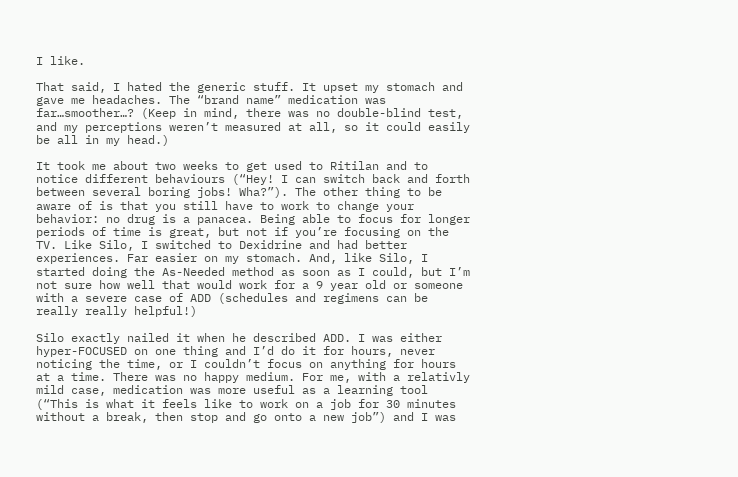I like.

That said, I hated the generic stuff. It upset my stomach and gave me headaches. The “brand name” medication was far…smoother…? (Keep in mind, there was no double-blind test, and my perceptions weren’t measured at all, so it could easily be all in my head.)

It took me about two weeks to get used to Ritilan and to notice different behaviours (“Hey! I can switch back and forth between several boring jobs! Wha?”). The other thing to be aware of is that you still have to work to change your behavior: no drug is a panacea. Being able to focus for longer periods of time is great, but not if you’re focusing on the TV. Like Silo, I switched to Dexidrine and had better experiences. Far easier on my stomach. And, like Silo, I started doing the As-Needed method as soon as I could, but I’m not sure how well that would work for a 9 year old or someone with a severe case of ADD (schedules and regimens can be really really helpful!)

Silo exactly nailed it when he described ADD. I was either hyper-FOCUSED on one thing and I’d do it for hours, never noticing the time, or I couldn’t focus on anything for hours at a time. There was no happy medium. For me, with a relativly mild case, medication was more useful as a learning tool (“This is what it feels like to work on a job for 30 minutes without a break, then stop and go onto a new job”) and I was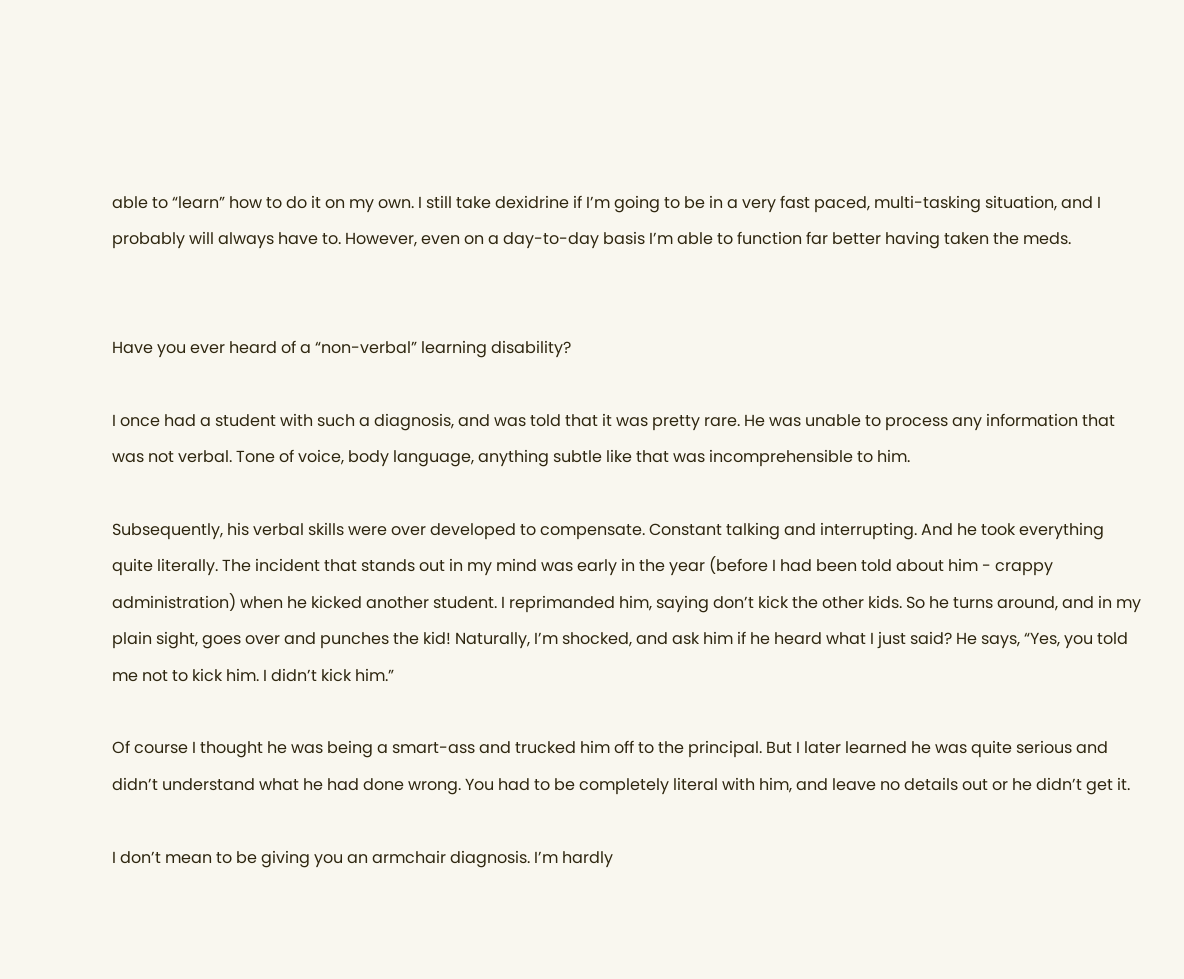able to “learn” how to do it on my own. I still take dexidrine if I’m going to be in a very fast paced, multi-tasking situation, and I probably will always have to. However, even on a day-to-day basis I’m able to function far better having taken the meds.


Have you ever heard of a “non-verbal” learning disability?

I once had a student with such a diagnosis, and was told that it was pretty rare. He was unable to process any information that was not verbal. Tone of voice, body language, anything subtle like that was incomprehensible to him.

Subsequently, his verbal skills were over developed to compensate. Constant talking and interrupting. And he took everything quite literally. The incident that stands out in my mind was early in the year (before I had been told about him - crappy administration) when he kicked another student. I reprimanded him, saying don’t kick the other kids. So he turns around, and in my plain sight, goes over and punches the kid! Naturally, I’m shocked, and ask him if he heard what I just said? He says, “Yes, you told me not to kick him. I didn’t kick him.”

Of course I thought he was being a smart-ass and trucked him off to the principal. But I later learned he was quite serious and didn’t understand what he had done wrong. You had to be completely literal with him, and leave no details out or he didn’t get it.

I don’t mean to be giving you an armchair diagnosis. I’m hardly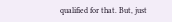qualified for that. But, just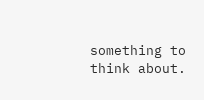something to think about.